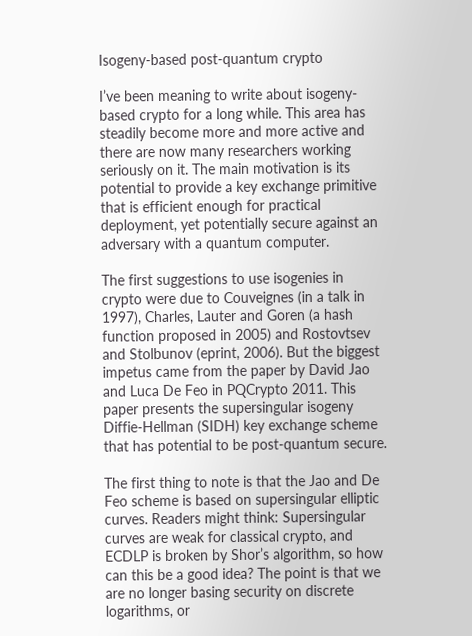Isogeny-based post-quantum crypto

I’ve been meaning to write about isogeny-based crypto for a long while. This area has steadily become more and more active and there are now many researchers working seriously on it. The main motivation is its potential to provide a key exchange primitive that is efficient enough for practical deployment, yet potentially secure against an adversary with a quantum computer.

The first suggestions to use isogenies in crypto were due to Couveignes (in a talk in 1997), Charles, Lauter and Goren (a hash function proposed in 2005) and Rostovtsev and Stolbunov (eprint, 2006). But the biggest impetus came from the paper by David Jao and Luca De Feo in PQCrypto 2011. This paper presents the supersingular isogeny Diffie-Hellman (SIDH) key exchange scheme that has potential to be post-quantum secure.

The first thing to note is that the Jao and De Feo scheme is based on supersingular elliptic curves. Readers might think: Supersingular curves are weak for classical crypto, and ECDLP is broken by Shor’s algorithm, so how can this be a good idea? The point is that we are no longer basing security on discrete logarithms, or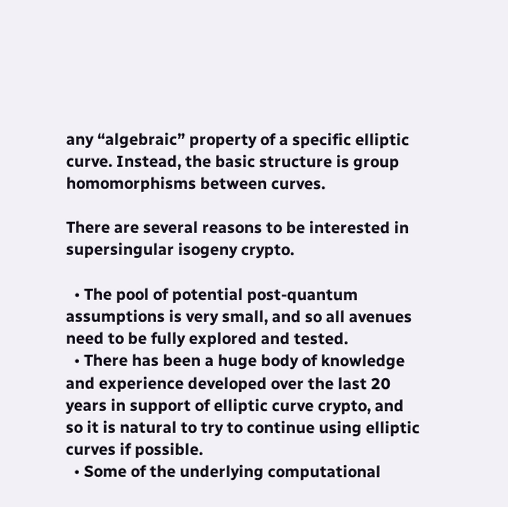any “algebraic” property of a specific elliptic curve. Instead, the basic structure is group homomorphisms between curves.

There are several reasons to be interested in supersingular isogeny crypto.

  • The pool of potential post-quantum assumptions is very small, and so all avenues need to be fully explored and tested.
  • There has been a huge body of knowledge and experience developed over the last 20 years in support of elliptic curve crypto, and so it is natural to try to continue using elliptic curves if possible.
  • Some of the underlying computational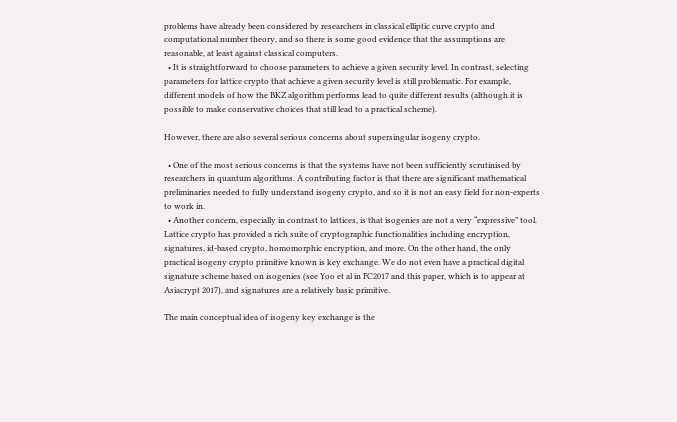problems have already been considered by researchers in classical elliptic curve crypto and computational number theory, and so there is some good evidence that the assumptions are reasonable, at least against classical computers.
  • It is straightforward to choose parameters to achieve a given security level. In contrast, selecting parameters for lattice crypto that achieve a given security level is still problematic. For example, different models of how the BKZ algorithm performs lead to quite different results (although it is possible to make conservative choices that still lead to a practical scheme).

However, there are also several serious concerns about supersingular isogeny crypto.

  • One of the most serious concerns is that the systems have not been sufficiently scrutinised by researchers in quantum algorithms. A contributing factor is that there are significant mathematical preliminaries needed to fully understand isogeny crypto, and so it is not an easy field for non-experts to work in.
  • Another concern, especially in contrast to lattices, is that isogenies are not a very “expressive” tool. Lattice crypto has provided a rich suite of cryptographic functionalities including encryption, signatures, id-based crypto, homomorphic encryption, and more. On the other hand, the only practical isogeny crypto primitive known is key exchange. We do not even have a practical digital signature scheme based on isogenies (see Yoo et al in FC2017 and this paper, which is to appear at Asiacrypt 2017), and signatures are a relatively basic primitive.

The main conceptual idea of isogeny key exchange is the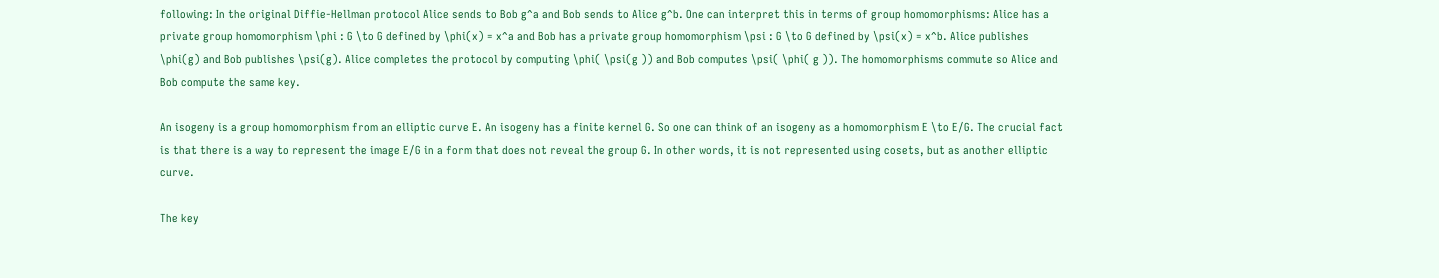following: In the original Diffie-Hellman protocol Alice sends to Bob g^a and Bob sends to Alice g^b. One can interpret this in terms of group homomorphisms: Alice has a private group homomorphism \phi : G \to G defined by \phi(x) = x^a and Bob has a private group homomorphism \psi : G \to G defined by \psi(x) = x^b. Alice publishes \phi(g) and Bob publishes \psi(g). Alice completes the protocol by computing \phi( \psi(g )) and Bob computes \psi( \phi( g )). The homomorphisms commute so Alice and Bob compute the same key.

An isogeny is a group homomorphism from an elliptic curve E. An isogeny has a finite kernel G. So one can think of an isogeny as a homomorphism E \to E/G. The crucial fact is that there is a way to represent the image E/G in a form that does not reveal the group G. In other words, it is not represented using cosets, but as another elliptic curve.

The key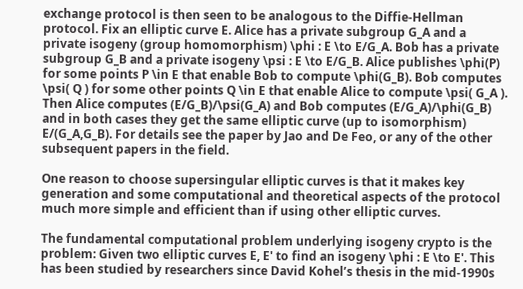exchange protocol is then seen to be analogous to the Diffie-Hellman protocol. Fix an elliptic curve E. Alice has a private subgroup G_A and a private isogeny (group homomorphism) \phi : E \to E/G_A. Bob has a private subgroup G_B and a private isogeny \psi : E \to E/G_B. Alice publishes \phi(P) for some points P \in E that enable Bob to compute \phi(G_B). Bob computes \psi( Q ) for some other points Q \in E that enable Alice to compute \psi( G_A ). Then Alice computes (E/G_B)/\psi(G_A) and Bob computes (E/G_A)/\phi(G_B) and in both cases they get the same elliptic curve (up to isomorphism) E/(G_A,G_B). For details see the paper by Jao and De Feo, or any of the other subsequent papers in the field.

One reason to choose supersingular elliptic curves is that it makes key generation and some computational and theoretical aspects of the protocol much more simple and efficient than if using other elliptic curves.

The fundamental computational problem underlying isogeny crypto is the problem: Given two elliptic curves E, E' to find an isogeny \phi : E \to E'. This has been studied by researchers since David Kohel’s thesis in the mid-1990s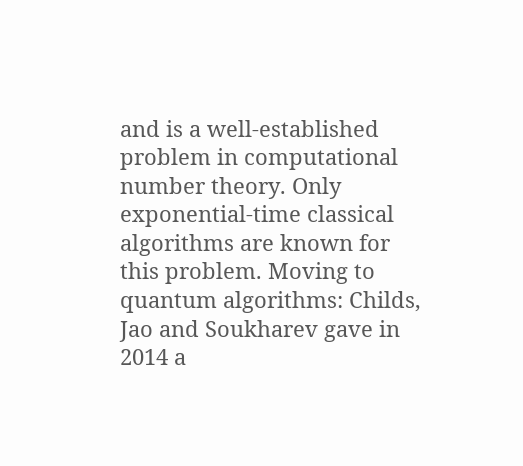and is a well-established problem in computational number theory. Only exponential-time classical algorithms are known for this problem. Moving to quantum algorithms: Childs, Jao and Soukharev gave in 2014 a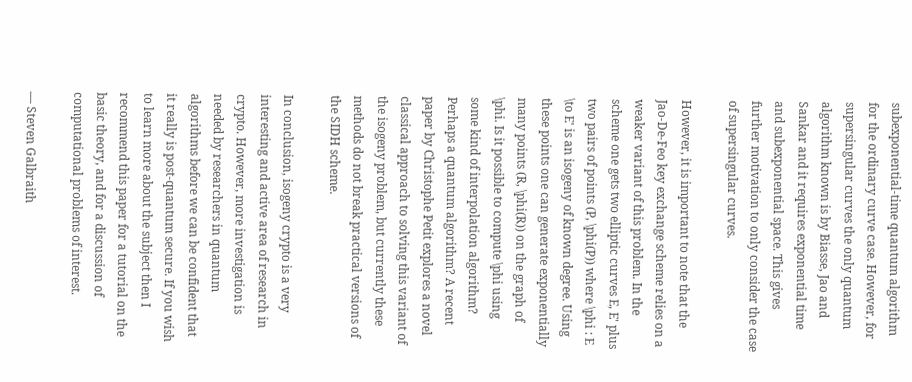subexponential-time quantum algorithm for the ordinary curve case. However, for supersingular curves the only quantum algorithm known is by Biasse, Jao and Sankar and it requires exponential time and subexponential space. This gives further motivation to only consider the case of supersingular curves.

However, it is important to note that the Jao-De-Feo key exchange scheme relies on a weaker variant of this problem. In the scheme one gets two elliptic curves E, E' plus two pairs of points (P, \phi(P)) where \phi : E \to E' is an isogeny of known degree. Using these points one can generate exponentially many points (R, \phi(R)) on the graph of \phi. Is it possible to compute \phi using some kind of interpolation algorithm? Perhaps a quantum algorithm? A recent paper by Christophe Petit explores a novel classical approach to solving this variant of the isogeny problem, but currently these methods do not break practical versions of the SIDH scheme.

In conclusion, isogeny crypto is a very interesting and active area of research in crypto. However, more investigation is needed by researchers in quantum algorithms before we can be confident that it really is post-quantum secure. If you wish to learn more about the subject then I recommend this paper for a tutorial on the basic theory, and for a discussion of computational problems of interest.

— Steven Galbraith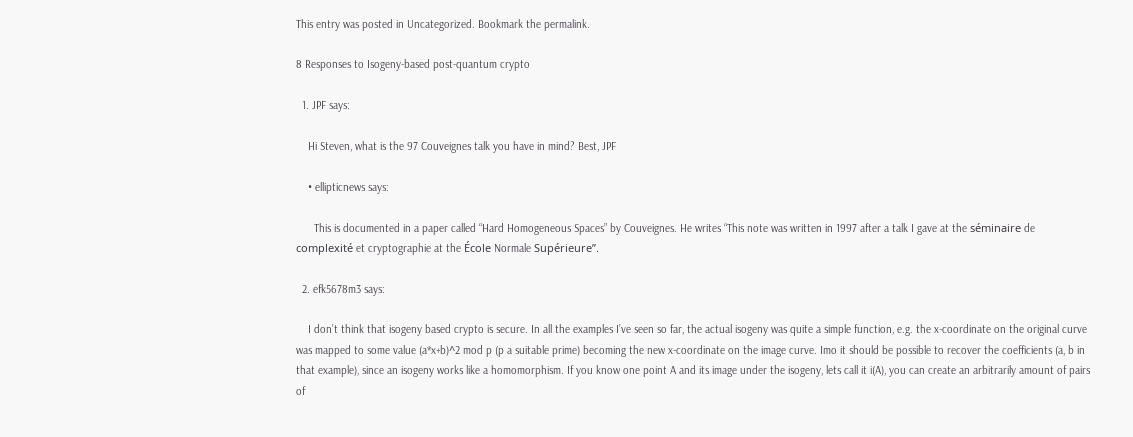This entry was posted in Uncategorized. Bookmark the permalink.

8 Responses to Isogeny-based post-quantum crypto

  1. JPF says:

    Hi Steven, what is the 97 Couveignes talk you have in mind? Best, JPF

    • ellipticnews says:

      This is documented in a paper called “Hard Homogeneous Spaces” by Couveignes. He writes “This note was written in 1997 after a talk I gave at the séminaire de complexité et cryptographie at the École Normale Supérieure”.

  2. efk5678m3 says:

    I don’t think that isogeny based crypto is secure. In all the examples I’ve seen so far, the actual isogeny was quite a simple function, e.g. the x-coordinate on the original curve was mapped to some value (a*x+b)^2 mod p (p a suitable prime) becoming the new x-coordinate on the image curve. Imo it should be possible to recover the coefficients (a, b in that example), since an isogeny works like a homomorphism. If you know one point A and its image under the isogeny, lets call it i(A), you can create an arbitrarily amount of pairs of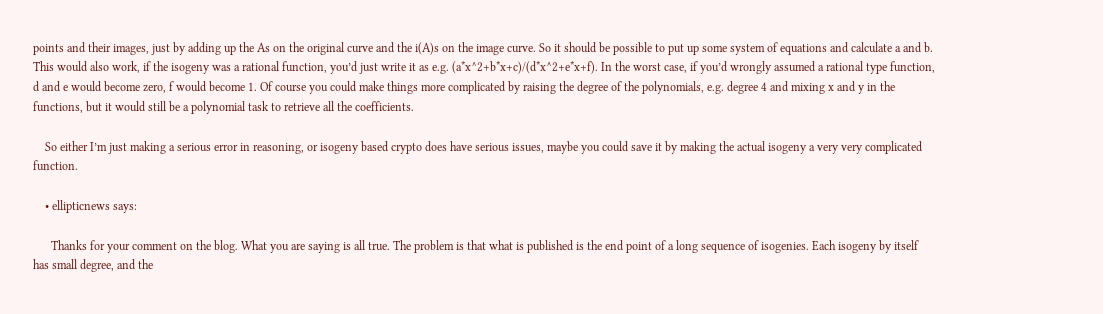points and their images, just by adding up the As on the original curve and the i(A)s on the image curve. So it should be possible to put up some system of equations and calculate a and b. This would also work, if the isogeny was a rational function, you’d just write it as e.g. (a*x^2+b*x+c)/(d*x^2+e*x+f). In the worst case, if you’d wrongly assumed a rational type function, d and e would become zero, f would become 1. Of course you could make things more complicated by raising the degree of the polynomials, e.g. degree 4 and mixing x and y in the functions, but it would still be a polynomial task to retrieve all the coefficients.

    So either I’m just making a serious error in reasoning, or isogeny based crypto does have serious issues, maybe you could save it by making the actual isogeny a very very complicated function.

    • ellipticnews says:

      Thanks for your comment on the blog. What you are saying is all true. The problem is that what is published is the end point of a long sequence of isogenies. Each isogeny by itself has small degree, and the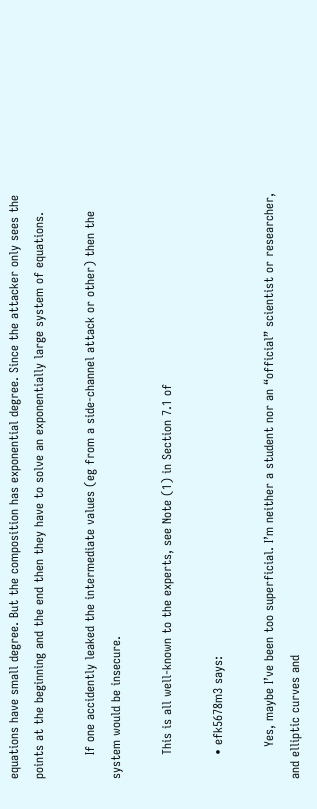equations have small degree. But the composition has exponential degree. Since the attacker only sees the points at the beginning and the end then they have to solve an exponentially large system of equations.

      If one accidently leaked the intermediate values (eg from a side-channel attack or other) then the system would be insecure.

      This is all well-known to the experts, see Note (1) in Section 7.1 of

      • efk5678m3 says:

        Yes, maybe I’ve been too superficial. I’m neither a student nor an “official” scientist or researcher, and elliptic curves and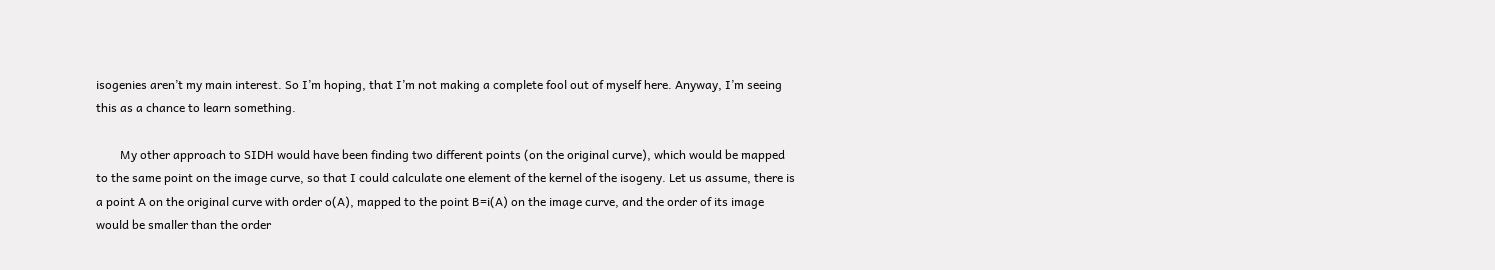isogenies aren’t my main interest. So I’m hoping, that I’m not making a complete fool out of myself here. Anyway, I’m seeing this as a chance to learn something.

        My other approach to SIDH would have been finding two different points (on the original curve), which would be mapped to the same point on the image curve, so that I could calculate one element of the kernel of the isogeny. Let us assume, there is a point A on the original curve with order o(A), mapped to the point B=i(A) on the image curve, and the order of its image would be smaller than the order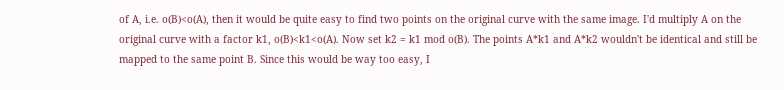of A, i.e. o(B)<o(A), then it would be quite easy to find two points on the original curve with the same image. I'd multiply A on the original curve with a factor k1, o(B)<k1<o(A). Now set k2 = k1 mod o(B). The points A*k1 and A*k2 wouldn't be identical and still be mapped to the same point B. Since this would be way too easy, I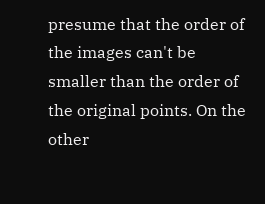presume that the order of the images can't be smaller than the order of the original points. On the other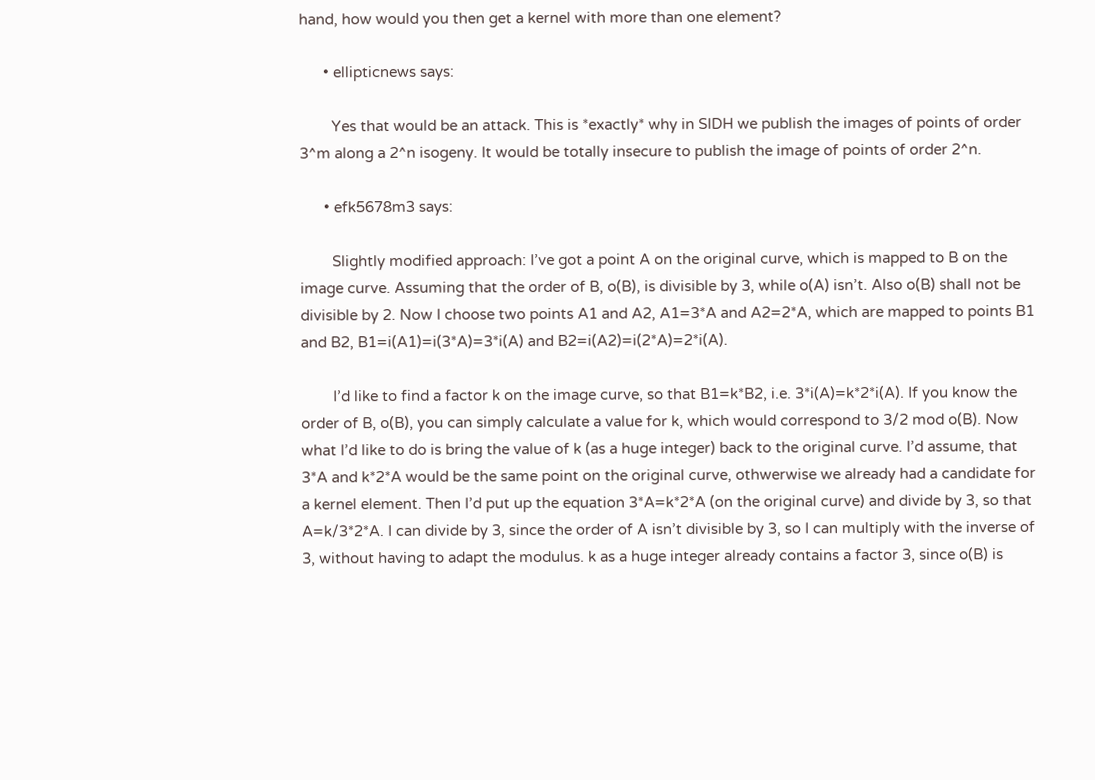hand, how would you then get a kernel with more than one element?

      • ellipticnews says:

        Yes that would be an attack. This is *exactly* why in SIDH we publish the images of points of order 3^m along a 2^n isogeny. It would be totally insecure to publish the image of points of order 2^n.

      • efk5678m3 says:

        Slightly modified approach: I’ve got a point A on the original curve, which is mapped to B on the image curve. Assuming that the order of B, o(B), is divisible by 3, while o(A) isn’t. Also o(B) shall not be divisible by 2. Now I choose two points A1 and A2, A1=3*A and A2=2*A, which are mapped to points B1 and B2, B1=i(A1)=i(3*A)=3*i(A) and B2=i(A2)=i(2*A)=2*i(A).

        I’d like to find a factor k on the image curve, so that B1=k*B2, i.e. 3*i(A)=k*2*i(A). If you know the order of B, o(B), you can simply calculate a value for k, which would correspond to 3/2 mod o(B). Now what I’d like to do is bring the value of k (as a huge integer) back to the original curve. I’d assume, that 3*A and k*2*A would be the same point on the original curve, othwerwise we already had a candidate for a kernel element. Then I’d put up the equation 3*A=k*2*A (on the original curve) and divide by 3, so that A=k/3*2*A. I can divide by 3, since the order of A isn’t divisible by 3, so I can multiply with the inverse of 3, without having to adapt the modulus. k as a huge integer already contains a factor 3, since o(B) is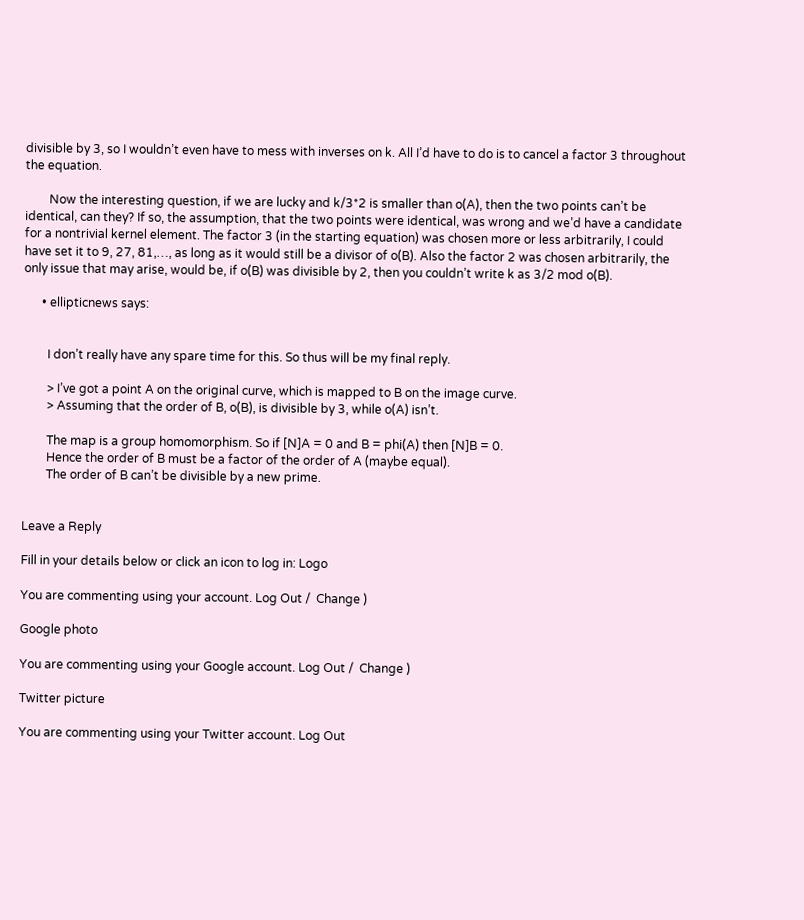divisible by 3, so I wouldn’t even have to mess with inverses on k. All I’d have to do is to cancel a factor 3 throughout the equation.

        Now the interesting question, if we are lucky and k/3*2 is smaller than o(A), then the two points can’t be identical, can they? If so, the assumption, that the two points were identical, was wrong and we’d have a candidate for a nontrivial kernel element. The factor 3 (in the starting equation) was chosen more or less arbitrarily, I could have set it to 9, 27, 81,…, as long as it would still be a divisor of o(B). Also the factor 2 was chosen arbitrarily, the only issue that may arise, would be, if o(B) was divisible by 2, then you couldn’t write k as 3/2 mod o(B).

      • ellipticnews says:


        I don’t really have any spare time for this. So thus will be my final reply.

        > I’ve got a point A on the original curve, which is mapped to B on the image curve.
        > Assuming that the order of B, o(B), is divisible by 3, while o(A) isn’t.

        The map is a group homomorphism. So if [N]A = 0 and B = phi(A) then [N]B = 0.
        Hence the order of B must be a factor of the order of A (maybe equal).
        The order of B can’t be divisible by a new prime.


Leave a Reply

Fill in your details below or click an icon to log in: Logo

You are commenting using your account. Log Out /  Change )

Google photo

You are commenting using your Google account. Log Out /  Change )

Twitter picture

You are commenting using your Twitter account. Log Out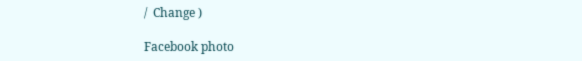/  Change )

Facebook photo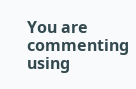You are commenting using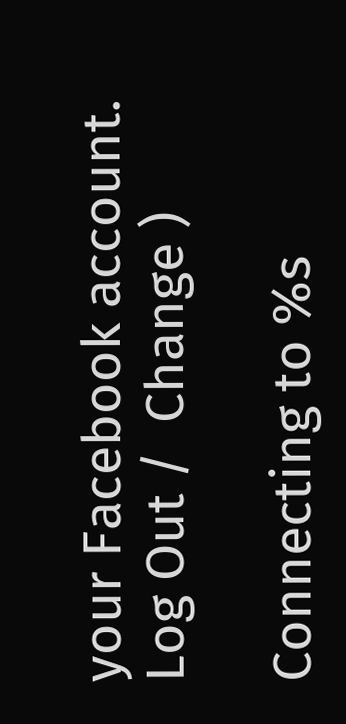your Facebook account. Log Out /  Change )

Connecting to %s